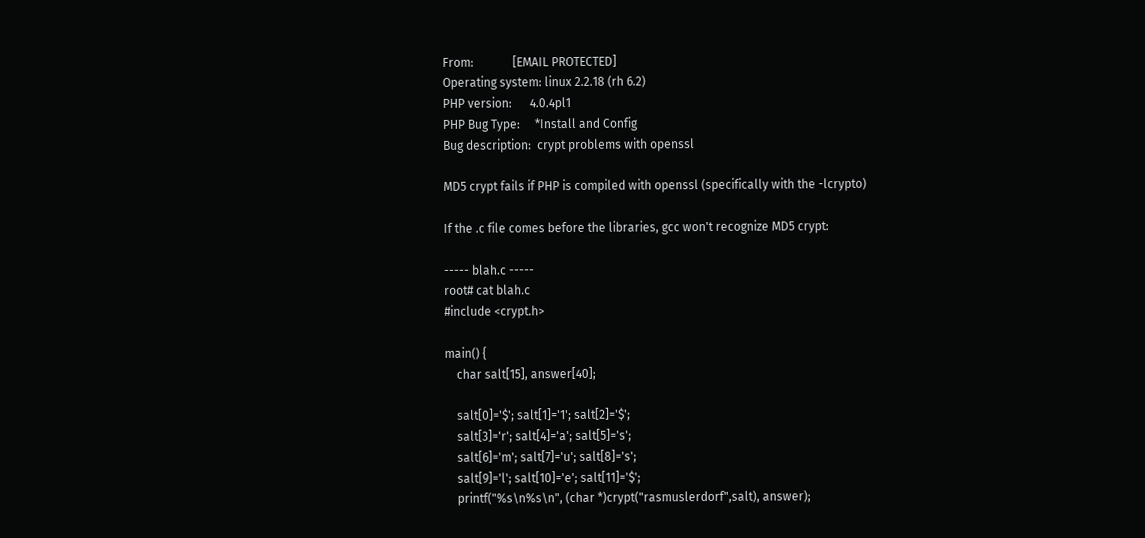From:             [EMAIL PROTECTED]
Operating system: linux 2.2.18 (rh 6.2)
PHP version:      4.0.4pl1
PHP Bug Type:     *Install and Config
Bug description:  crypt problems with openssl

MD5 crypt fails if PHP is compiled with openssl (specifically with the -lcrypto)

If the .c file comes before the libraries, gcc won't recognize MD5 crypt:

----- blah.c -----
root# cat blah.c
#include <crypt.h>

main() {
    char salt[15], answer[40];

    salt[0]='$'; salt[1]='1'; salt[2]='$';
    salt[3]='r'; salt[4]='a'; salt[5]='s';
    salt[6]='m'; salt[7]='u'; salt[8]='s';
    salt[9]='l'; salt[10]='e'; salt[11]='$';
    printf("%s\n%s\n", (char *)crypt("rasmuslerdorf",salt), answer);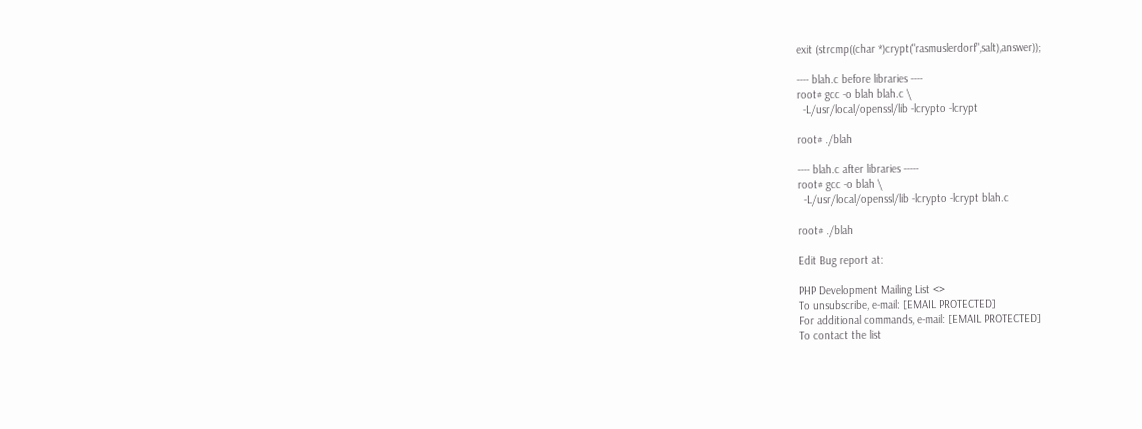exit (strcmp((char *)crypt("rasmuslerdorf",salt),answer));

---- blah.c before libraries ----
root# gcc -o blah blah.c \
  -L/usr/local/openssl/lib -lcrypto -lcrypt

root# ./blah

---- blah.c after libraries -----
root# gcc -o blah \
  -L/usr/local/openssl/lib -lcrypto -lcrypt blah.c

root# ./blah

Edit Bug report at:

PHP Development Mailing List <>
To unsubscribe, e-mail: [EMAIL PROTECTED]
For additional commands, e-mail: [EMAIL PROTECTED]
To contact the list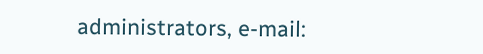administrators, e-mail: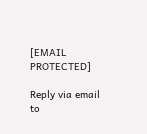[EMAIL PROTECTED]

Reply via email to